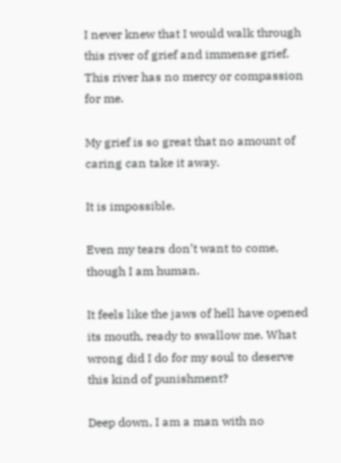I never knew that I would walk through this river of grief and immense grief. This river has no mercy or compassion for me.

My grief is so great that no amount of caring can take it away.

It is impossible.

Even my tears don’t want to come, though I am human.

It feels like the jaws of hell have opened its mouth, ready to swallow me. What wrong did I do for my soul to deserve this kind of punishment?

Deep down, I am a man with no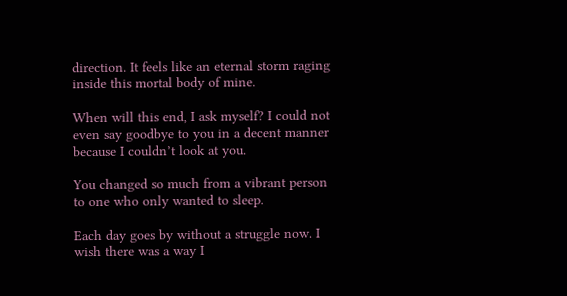direction. It feels like an eternal storm raging inside this mortal body of mine.

When will this end, I ask myself? I could not even say goodbye to you in a decent manner because I couldn’t look at you.

You changed so much from a vibrant person to one who only wanted to sleep.

Each day goes by without a struggle now. I wish there was a way I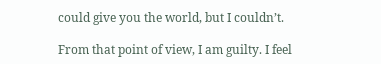could give you the world, but I couldn’t.

From that point of view, I am guilty. I feel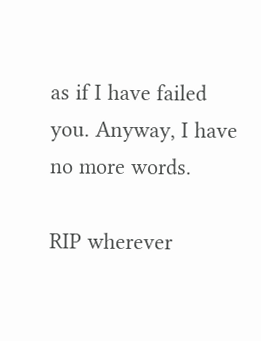as if I have failed you. Anyway, I have no more words.

RIP wherever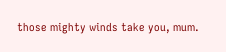those mighty winds take you, mum.